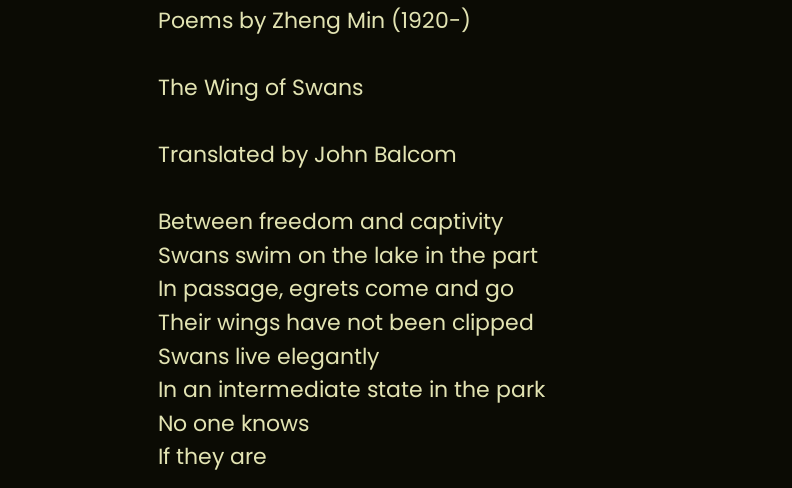Poems by Zheng Min (1920-)

The Wing of Swans

Translated by John Balcom

Between freedom and captivity
Swans swim on the lake in the part
In passage, egrets come and go
Their wings have not been clipped
Swans live elegantly
In an intermediate state in the park
No one knows
If they are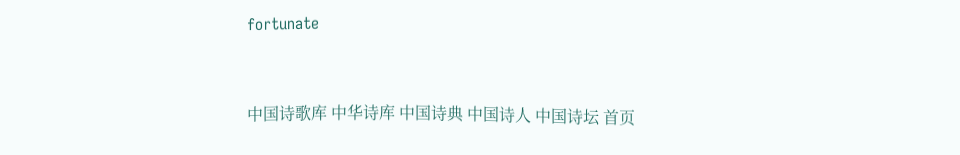fortunate


中国诗歌库 中华诗库 中国诗典 中国诗人 中国诗坛 首页